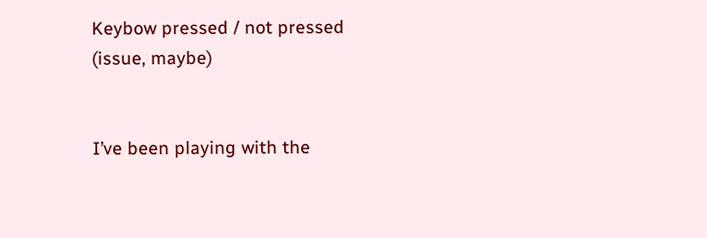Keybow pressed / not pressed (issue, maybe)


I’ve been playing with the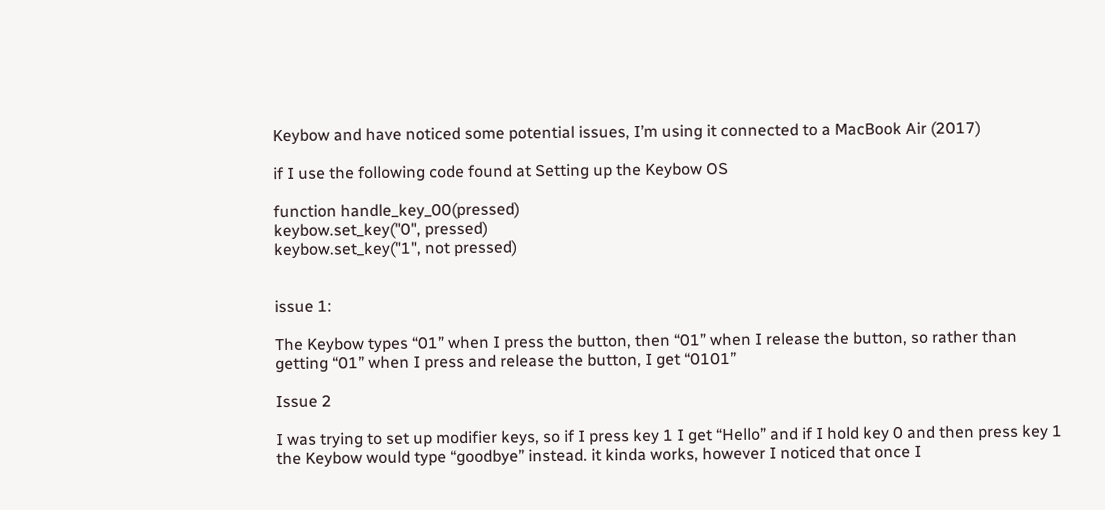Keybow and have noticed some potential issues, I’m using it connected to a MacBook Air (2017)

if I use the following code found at Setting up the Keybow OS

function handle_key_00(pressed)
keybow.set_key("0", pressed)
keybow.set_key("1", not pressed)


issue 1:

The Keybow types “01” when I press the button, then “01” when I release the button, so rather than getting “01” when I press and release the button, I get “0101”

Issue 2

I was trying to set up modifier keys, so if I press key 1 I get “Hello” and if I hold key 0 and then press key 1 the Keybow would type “goodbye” instead. it kinda works, however I noticed that once I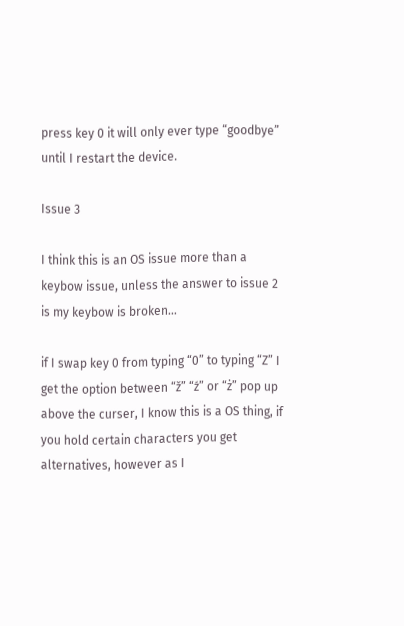press key 0 it will only ever type “goodbye” until I restart the device.

Issue 3

I think this is an OS issue more than a keybow issue, unless the answer to issue 2 is my keybow is broken…

if I swap key 0 from typing “0” to typing “Z” I get the option between “ž” “ź” or “ż” pop up above the curser, I know this is a OS thing, if you hold certain characters you get alternatives, however as I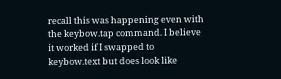recall this was happening even with the keybow.tap command. I believe it worked if I swapped to keybow.text but does look like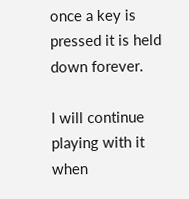once a key is pressed it is held down forever.

I will continue playing with it when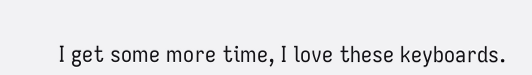I get some more time, I love these keyboards.